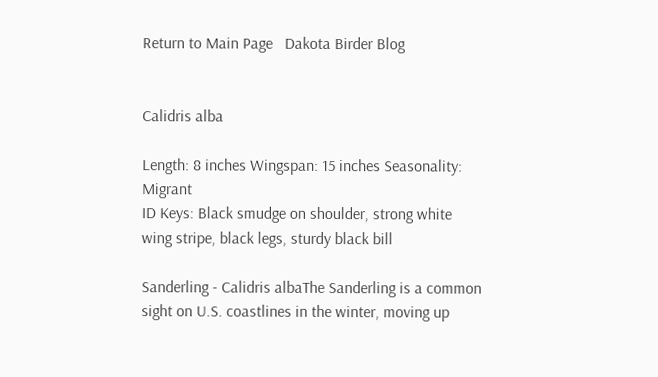Return to Main Page   Dakota Birder Blog


Calidris alba

Length: 8 inches Wingspan: 15 inches Seasonality: Migrant
ID Keys: Black smudge on shoulder, strong white wing stripe, black legs, sturdy black bill

Sanderling - Calidris albaThe Sanderling is a common sight on U.S. coastlines in the winter, moving up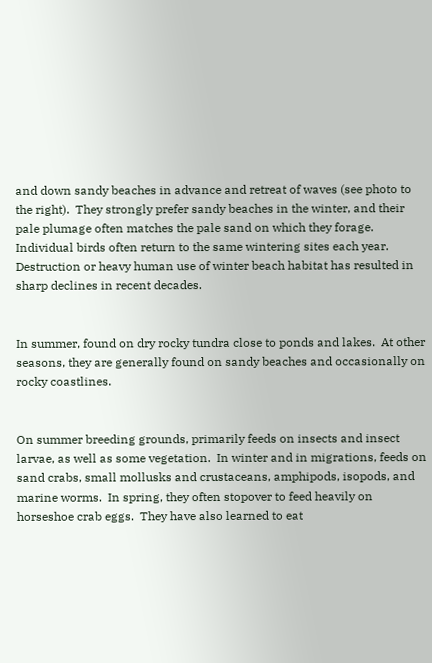and down sandy beaches in advance and retreat of waves (see photo to the right).  They strongly prefer sandy beaches in the winter, and their pale plumage often matches the pale sand on which they forage.  Individual birds often return to the same wintering sites each year.  Destruction or heavy human use of winter beach habitat has resulted in sharp declines in recent decades.


In summer, found on dry rocky tundra close to ponds and lakes.  At other seasons, they are generally found on sandy beaches and occasionally on rocky coastlines.


On summer breeding grounds, primarily feeds on insects and insect larvae, as well as some vegetation.  In winter and in migrations, feeds on sand crabs, small mollusks and crustaceans, amphipods, isopods, and marine worms.  In spring, they often stopover to feed heavily on horseshoe crab eggs.  They have also learned to eat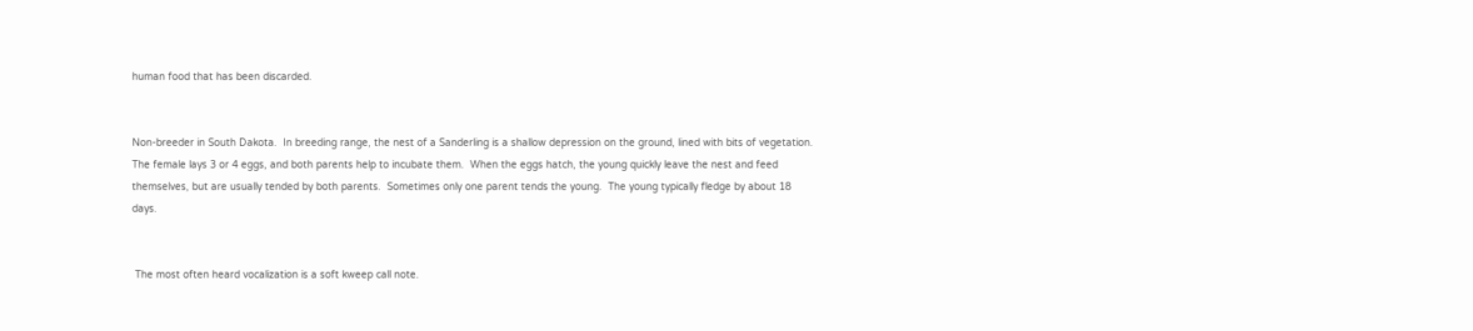human food that has been discarded.


Non-breeder in South Dakota.  In breeding range, the nest of a Sanderling is a shallow depression on the ground, lined with bits of vegetation.  The female lays 3 or 4 eggs, and both parents help to incubate them.  When the eggs hatch, the young quickly leave the nest and feed themselves, but are usually tended by both parents.  Sometimes only one parent tends the young.  The young typically fledge by about 18 days.


 The most often heard vocalization is a soft kweep call note.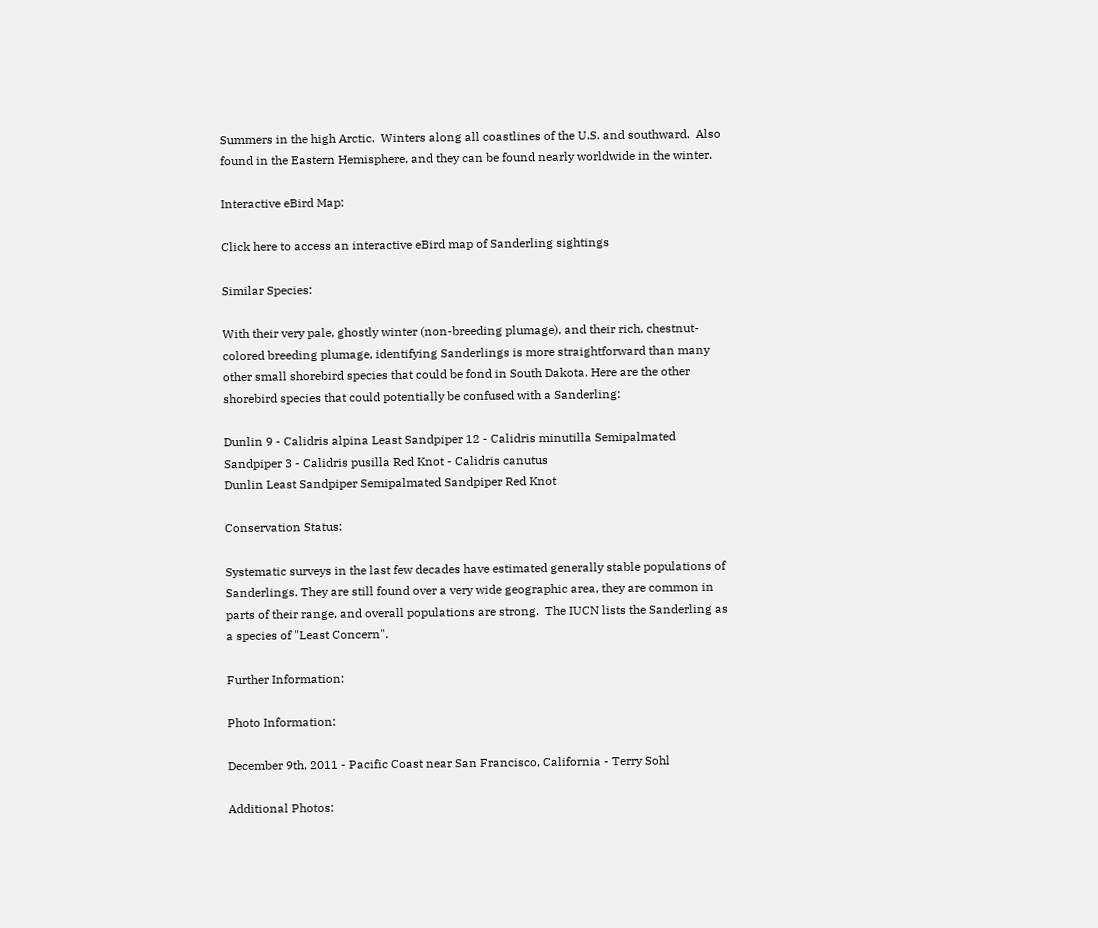Summers in the high Arctic.  Winters along all coastlines of the U.S. and southward.  Also found in the Eastern Hemisphere, and they can be found nearly worldwide in the winter.

Interactive eBird Map:

Click here to access an interactive eBird map of Sanderling sightings

Similar Species:

With their very pale, ghostly winter (non-breeding plumage), and their rich, chestnut-colored breeding plumage, identifying Sanderlings is more straightforward than many other small shorebird species that could be fond in South Dakota. Here are the other shorebird species that could potentially be confused with a Sanderling:

Dunlin 9 - Calidris alpina Least Sandpiper 12 - Calidris minutilla Semipalmated Sandpiper 3 - Calidris pusilla Red Knot - Calidris canutus
Dunlin Least Sandpiper Semipalmated Sandpiper Red Knot

Conservation Status:

Systematic surveys in the last few decades have estimated generally stable populations of Sanderlings. They are still found over a very wide geographic area, they are common in parts of their range, and overall populations are strong.  The IUCN lists the Sanderling as a species of "Least Concern".

Further Information:

Photo Information:

December 9th, 2011 - Pacific Coast near San Francisco, California - Terry Sohl

Additional Photos: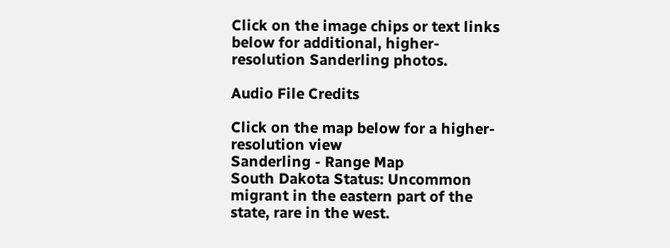Click on the image chips or text links below for additional, higher-resolution Sanderling photos.

Audio File Credits

Click on the map below for a higher-resolution view
Sanderling - Range Map
South Dakota Status: Uncommon migrant in the eastern part of the state, rare in the west.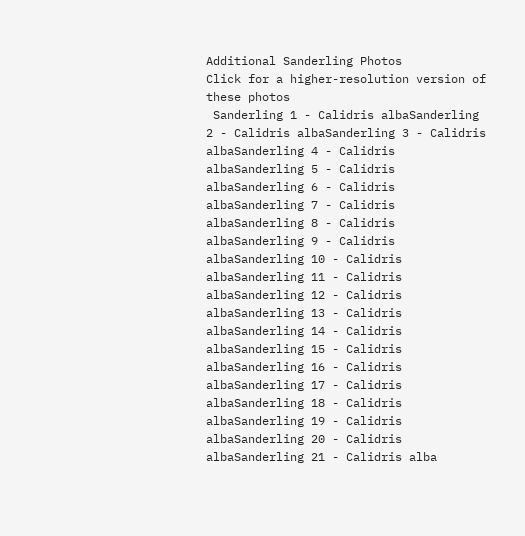Additional Sanderling Photos
Click for a higher-resolution version of these photos
 Sanderling 1 - Calidris albaSanderling 2 - Calidris albaSanderling 3 - Calidris albaSanderling 4 - Calidris albaSanderling 5 - Calidris albaSanderling 6 - Calidris albaSanderling 7 - Calidris albaSanderling 8 - Calidris albaSanderling 9 - Calidris albaSanderling 10 - Calidris albaSanderling 11 - Calidris albaSanderling 12 - Calidris albaSanderling 13 - Calidris albaSanderling 14 - Calidris albaSanderling 15 - Calidris albaSanderling 16 - Calidris albaSanderling 17 - Calidris albaSanderling 18 - Calidris albaSanderling 19 - Calidris albaSanderling 20 - Calidris albaSanderling 21 - Calidris alba